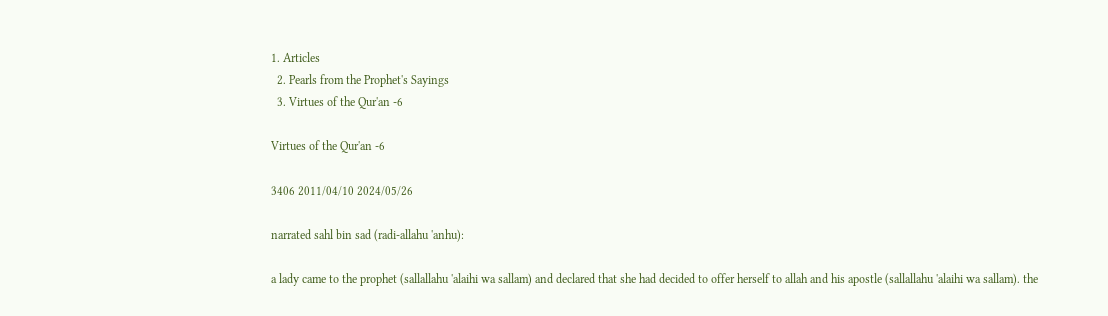1. Articles
  2. Pearls from the Prophet's Sayings
  3. Virtues of the Qur'an -6

Virtues of the Qur'an -6

3406 2011/04/10 2024/05/26

narrated sahl bin sad (radi-allahu 'anhu):

a lady came to the prophet (sallallahu 'alaihi wa sallam) and declared that she had decided to offer herself to allah and his apostle (sallallahu 'alaihi wa sallam). the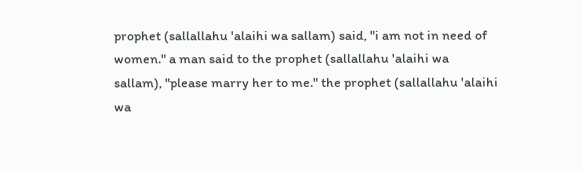prophet (sallallahu 'alaihi wa sallam) said, "i am not in need of women." a man said to the prophet (sallallahu 'alaihi wa
sallam), "please marry her to me." the prophet (sallallahu 'alaihi wa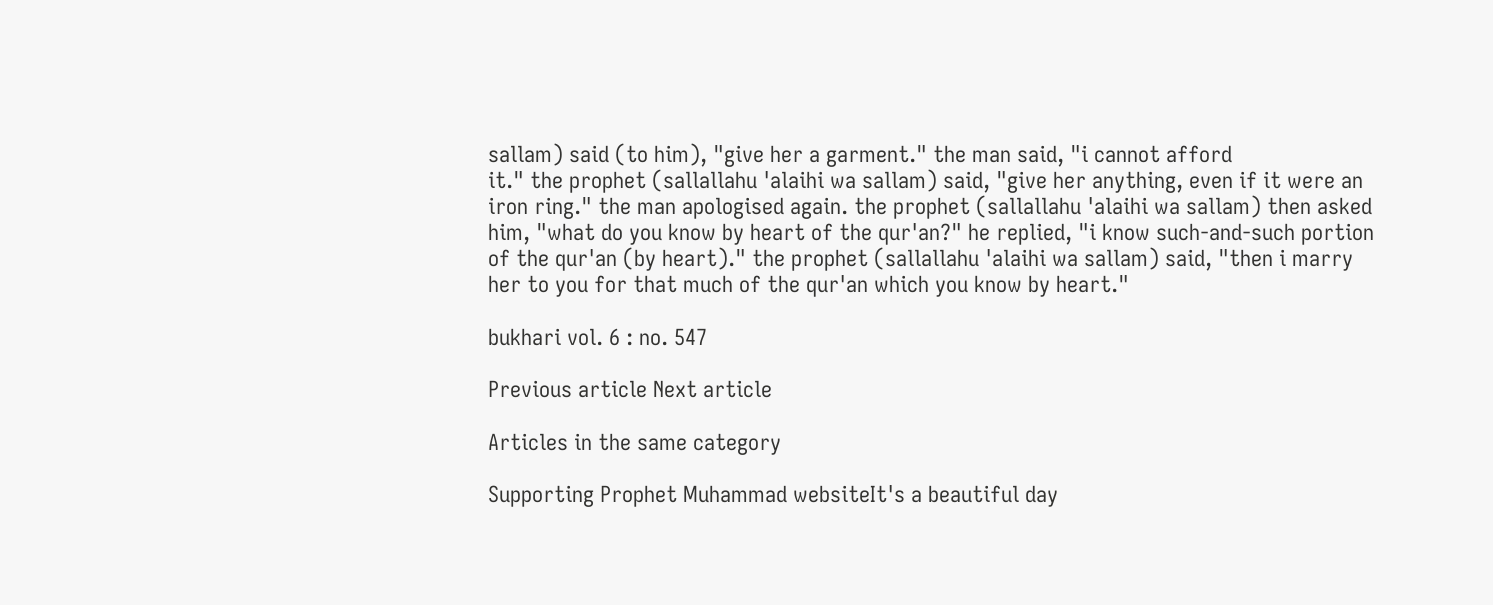sallam) said (to him), "give her a garment." the man said, "i cannot afford
it." the prophet (sallallahu 'alaihi wa sallam) said, "give her anything, even if it were an iron ring." the man apologised again. the prophet (sallallahu 'alaihi wa sallam) then asked him, "what do you know by heart of the qur'an?" he replied, "i know such-and-such portion of the qur'an (by heart)." the prophet (sallallahu 'alaihi wa sallam) said, "then i marry her to you for that much of the qur'an which you know by heart."

bukhari vol. 6 : no. 547

Previous article Next article

Articles in the same category

Supporting Prophet Muhammad websiteIt's a beautiful day